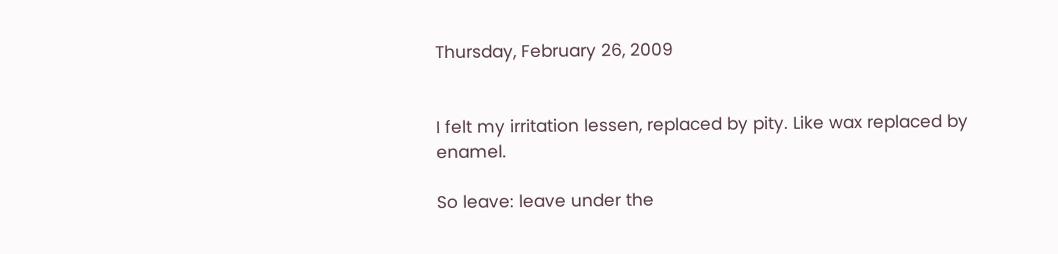Thursday, February 26, 2009


I felt my irritation lessen, replaced by pity. Like wax replaced by enamel.

So leave: leave under the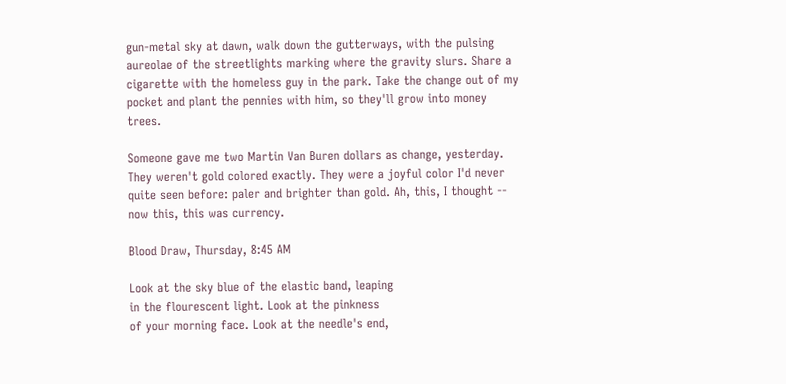gun-metal sky at dawn, walk down the gutterways, with the pulsing aureolae of the streetlights marking where the gravity slurs. Share a cigarette with the homeless guy in the park. Take the change out of my pocket and plant the pennies with him, so they'll grow into money trees.

Someone gave me two Martin Van Buren dollars as change, yesterday. They weren't gold colored exactly. They were a joyful color I'd never quite seen before: paler and brighter than gold. Ah, this, I thought -- now this, this was currency.

Blood Draw, Thursday, 8:45 AM

Look at the sky blue of the elastic band, leaping
in the flourescent light. Look at the pinkness
of your morning face. Look at the needle's end,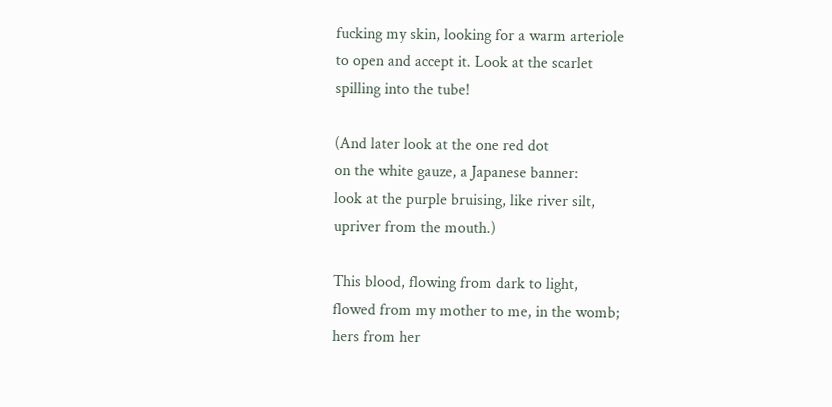fucking my skin, looking for a warm arteriole
to open and accept it. Look at the scarlet
spilling into the tube!

(And later look at the one red dot
on the white gauze, a Japanese banner:
look at the purple bruising, like river silt,
upriver from the mouth.)

This blood, flowing from dark to light,
flowed from my mother to me, in the womb;
hers from her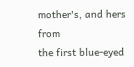mother's, and hers from
the first blue-eyed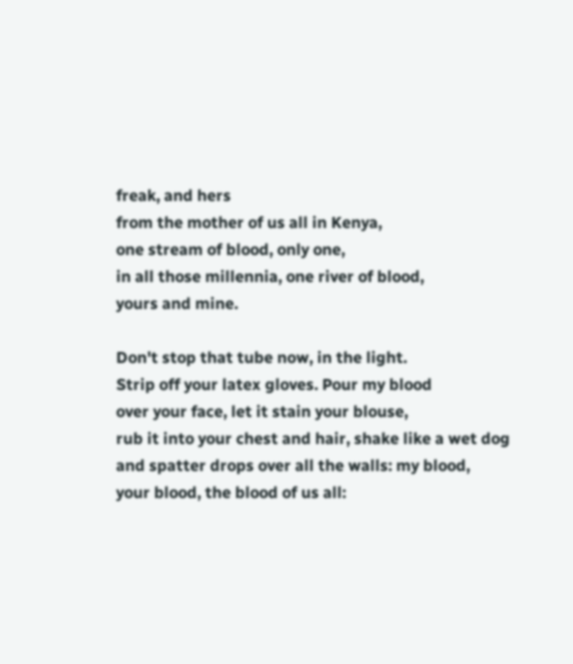freak, and hers
from the mother of us all in Kenya,
one stream of blood, only one,
in all those millennia, one river of blood,
yours and mine.

Don't stop that tube now, in the light.
Strip off your latex gloves. Pour my blood
over your face, let it stain your blouse,
rub it into your chest and hair, shake like a wet dog
and spatter drops over all the walls: my blood,
your blood, the blood of us all: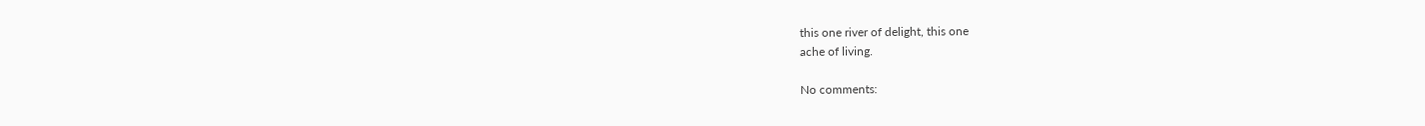this one river of delight, this one
ache of living.

No comments: